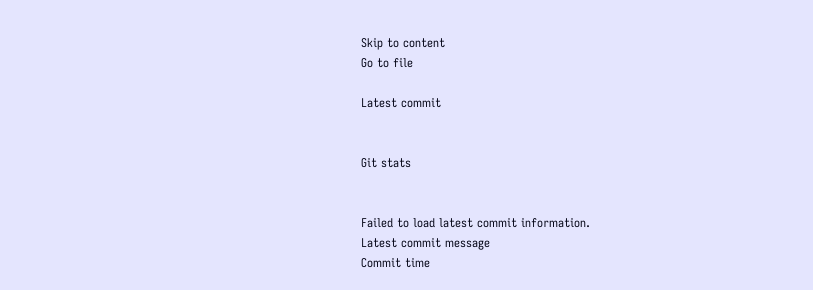Skip to content
Go to file

Latest commit


Git stats


Failed to load latest commit information.
Latest commit message
Commit time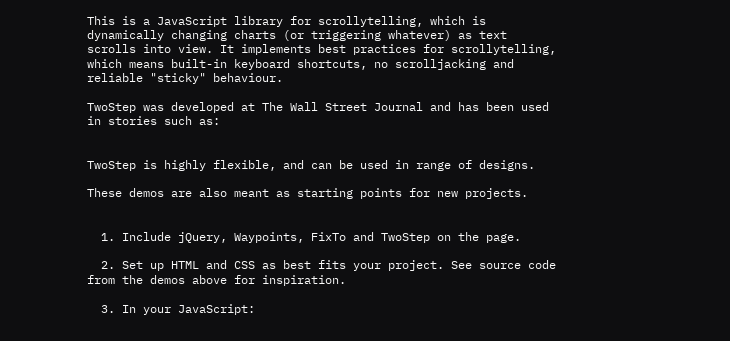This is a JavaScript library for scrollytelling, which is dynamically changing charts (or triggering whatever) as text scrolls into view. It implements best practices for scrollytelling, which means built-in keyboard shortcuts, no scrolljacking and reliable "sticky" behaviour.

TwoStep was developed at The Wall Street Journal and has been used in stories such as:


TwoStep is highly flexible, and can be used in range of designs.

These demos are also meant as starting points for new projects.


  1. Include jQuery, Waypoints, FixTo and TwoStep on the page.

  2. Set up HTML and CSS as best fits your project. See source code from the demos above for inspiration.

  3. In your JavaScript: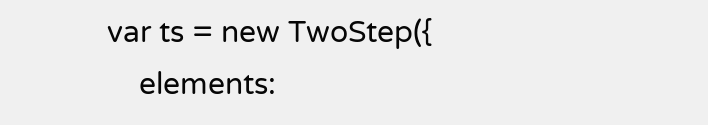var ts = new TwoStep({
    elements: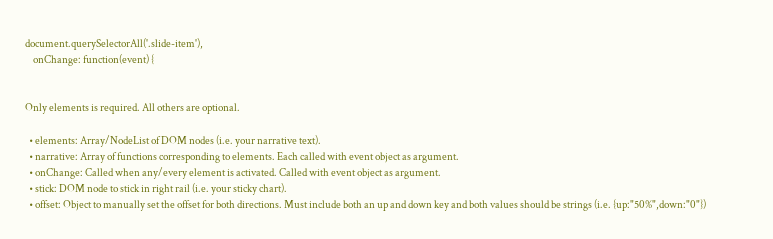document.querySelectorAll('.slide-item'),
    onChange: function(event) {


Only elements is required. All others are optional.

  • elements: Array/NodeList of DOM nodes (i.e. your narrative text).
  • narrative: Array of functions corresponding to elements. Each called with event object as argument.
  • onChange: Called when any/every element is activated. Called with event object as argument.
  • stick: DOM node to stick in right rail (i.e. your sticky chart).
  • offset: Object to manually set the offset for both directions. Must include both an up and down key and both values should be strings (i.e. {up:"50%",down:"0"})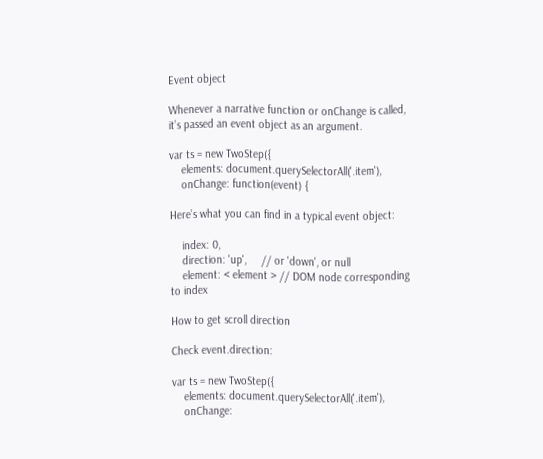Event object

Whenever a narrative function or onChange is called, it’s passed an event object as an argument.

var ts = new TwoStep({
    elements: document.querySelectorAll('.item'),
    onChange: function(event) {

Here’s what you can find in a typical event object:

    index: 0,
    direction: 'up',     // or 'down', or null
    element: < element > // DOM node corresponding to index

How to get scroll direction

Check event.direction:

var ts = new TwoStep({
    elements: document.querySelectorAll('.item'),
    onChange: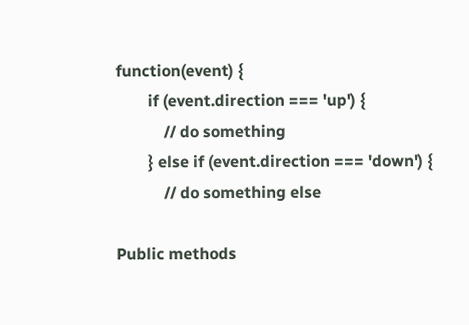function(event) {
        if (event.direction === 'up') {
            // do something
        } else if (event.direction === 'down') {
            // do something else

Public methods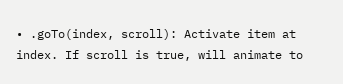• .goTo(index, scroll): Activate item at index. If scroll is true, will animate to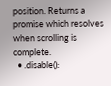position. Returns a promise which resolves when scrolling is complete.
  • .disable():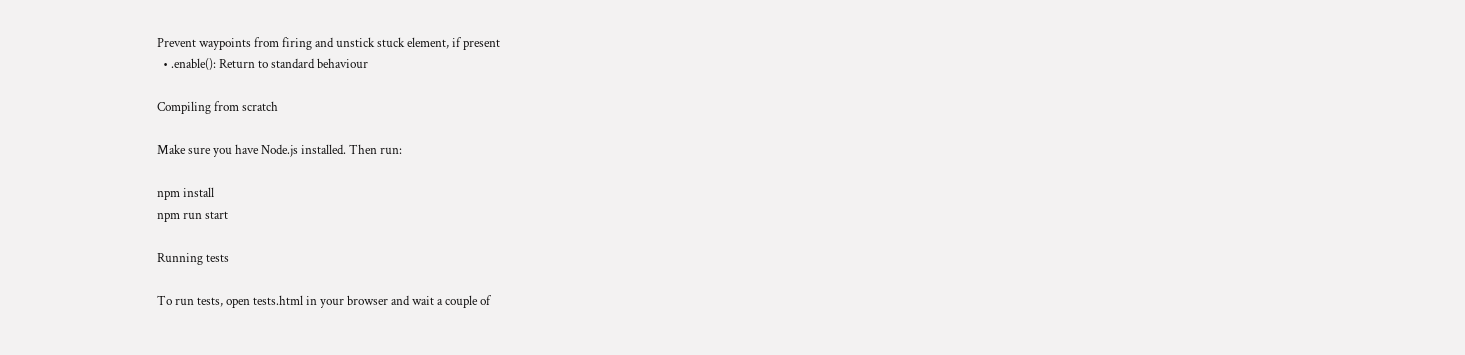Prevent waypoints from firing and unstick stuck element, if present
  • .enable(): Return to standard behaviour

Compiling from scratch

Make sure you have Node.js installed. Then run:

npm install
npm run start

Running tests

To run tests, open tests.html in your browser and wait a couple of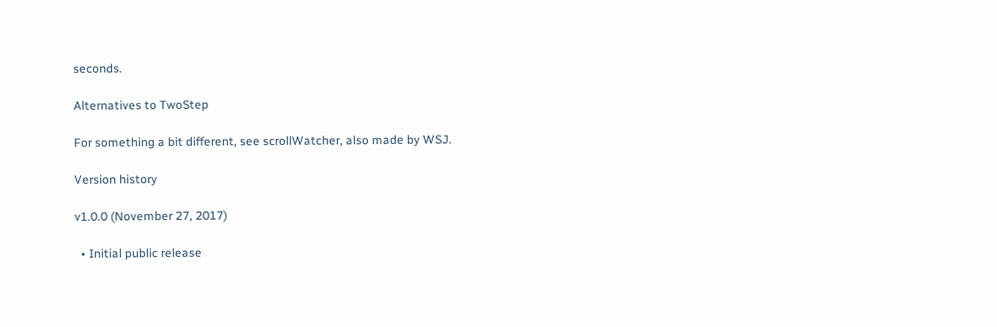seconds.

Alternatives to TwoStep

For something a bit different, see scrollWatcher, also made by WSJ.

Version history

v1.0.0 (November 27, 2017)

  • Initial public release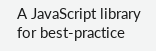A JavaScript library for best-practice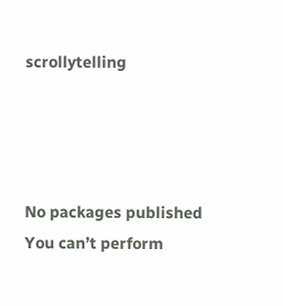scrollytelling




No packages published
You can’t perform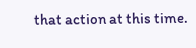that action at this time.